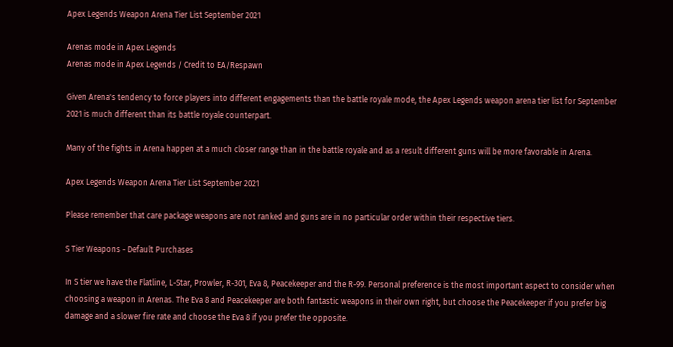Apex Legends Weapon Arena Tier List September 2021

Arenas mode in Apex Legends
Arenas mode in Apex Legends / Credit to EA/Respawn

Given Arena's tendency to force players into different engagements than the battle royale mode, the Apex Legends weapon arena tier list for September 2021 is much different than its battle royale counterpart.

Many of the fights in Arena happen at a much closer range than in the battle royale and as a result different guns will be more favorable in Arena.

Apex Legends Weapon Arena Tier List September 2021

Please remember that care package weapons are not ranked and guns are in no particular order within their respective tiers.

S Tier Weapons - Default Purchases

In S tier we have the Flatline, L-Star, Prowler, R-301, Eva 8, Peacekeeper and the R-99. Personal preference is the most important aspect to consider when choosing a weapon in Arenas. The Eva 8 and Peacekeeper are both fantastic weapons in their own right, but choose the Peacekeeper if you prefer big damage and a slower fire rate and choose the Eva 8 if you prefer the opposite.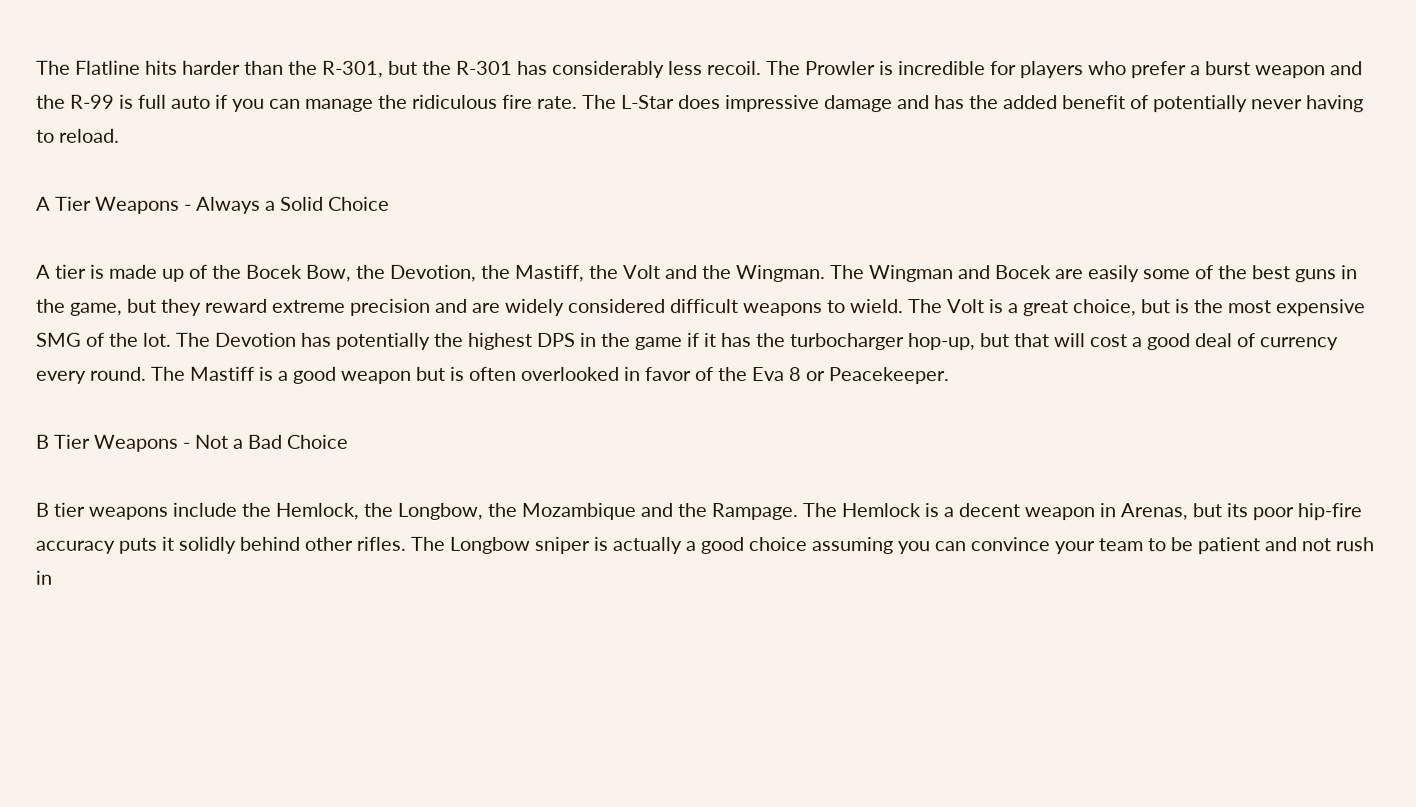The Flatline hits harder than the R-301, but the R-301 has considerably less recoil. The Prowler is incredible for players who prefer a burst weapon and the R-99 is full auto if you can manage the ridiculous fire rate. The L-Star does impressive damage and has the added benefit of potentially never having to reload.

A Tier Weapons - Always a Solid Choice

A tier is made up of the Bocek Bow, the Devotion, the Mastiff, the Volt and the Wingman. The Wingman and Bocek are easily some of the best guns in the game, but they reward extreme precision and are widely considered difficult weapons to wield. The Volt is a great choice, but is the most expensive SMG of the lot. The Devotion has potentially the highest DPS in the game if it has the turbocharger hop-up, but that will cost a good deal of currency every round. The Mastiff is a good weapon but is often overlooked in favor of the Eva 8 or Peacekeeper.

B Tier Weapons - Not a Bad Choice

B tier weapons include the Hemlock, the Longbow, the Mozambique and the Rampage. The Hemlock is a decent weapon in Arenas, but its poor hip-fire accuracy puts it solidly behind other rifles. The Longbow sniper is actually a good choice assuming you can convince your team to be patient and not rush in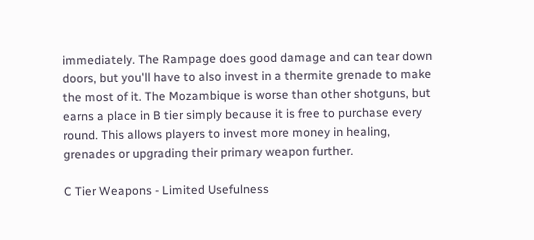immediately. The Rampage does good damage and can tear down doors, but you'll have to also invest in a thermite grenade to make the most of it. The Mozambique is worse than other shotguns, but earns a place in B tier simply because it is free to purchase every round. This allows players to invest more money in healing, grenades or upgrading their primary weapon further.

C Tier Weapons - Limited Usefulness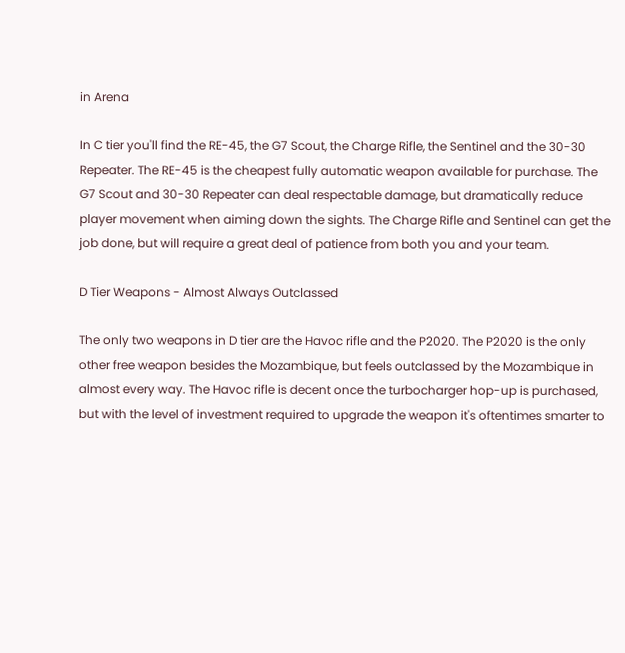in Arena

In C tier you'll find the RE-45, the G7 Scout, the Charge Rifle, the Sentinel and the 30-30 Repeater. The RE-45 is the cheapest fully automatic weapon available for purchase. The G7 Scout and 30-30 Repeater can deal respectable damage, but dramatically reduce player movement when aiming down the sights. The Charge Rifle and Sentinel can get the job done, but will require a great deal of patience from both you and your team.

D Tier Weapons - Almost Always Outclassed

The only two weapons in D tier are the Havoc rifle and the P2020. The P2020 is the only other free weapon besides the Mozambique, but feels outclassed by the Mozambique in almost every way. The Havoc rifle is decent once the turbocharger hop-up is purchased, but with the level of investment required to upgrade the weapon it's oftentimes smarter to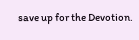save up for the Devotion.